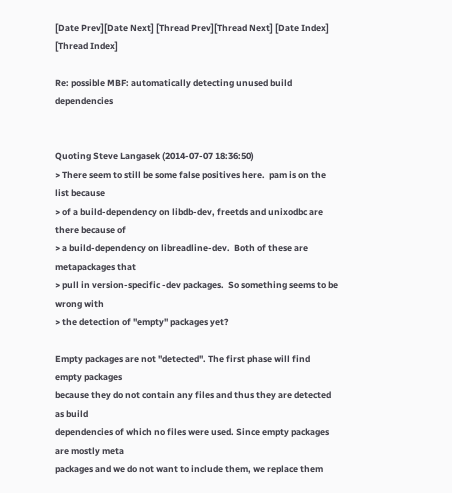[Date Prev][Date Next] [Thread Prev][Thread Next] [Date Index] [Thread Index]

Re: possible MBF: automatically detecting unused build dependencies


Quoting Steve Langasek (2014-07-07 18:36:50)
> There seem to still be some false positives here.  pam is on the list because
> of a build-dependency on libdb-dev, freetds and unixodbc are there because of
> a build-dependency on libreadline-dev.  Both of these are metapackages that
> pull in version-specific -dev packages.  So something seems to be wrong with
> the detection of "empty" packages yet?

Empty packages are not "detected". The first phase will find empty packages
because they do not contain any files and thus they are detected as build
dependencies of which no files were used. Since empty packages are mostly meta
packages and we do not want to include them, we replace them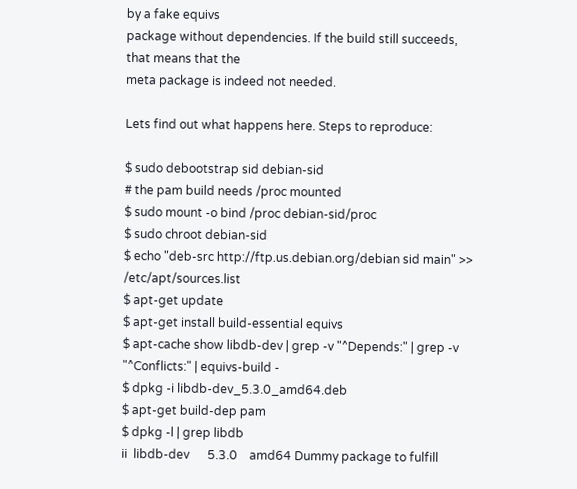by a fake equivs
package without dependencies. If the build still succeeds, that means that the
meta package is indeed not needed.

Lets find out what happens here. Steps to reproduce:

$ sudo debootstrap sid debian-sid
# the pam build needs /proc mounted
$ sudo mount -o bind /proc debian-sid/proc
$ sudo chroot debian-sid
$ echo "deb-src http://ftp.us.debian.org/debian sid main" >> /etc/apt/sources.list
$ apt-get update
$ apt-get install build-essential equivs
$ apt-cache show libdb-dev | grep -v "^Depends:" | grep -v "^Conflicts:" | equivs-build -
$ dpkg -i libdb-dev_5.3.0_amd64.deb
$ apt-get build-dep pam
$ dpkg -l | grep libdb
ii  libdb-dev      5.3.0    amd64 Dummy package to fulfill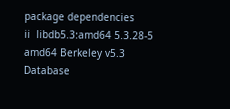package dependencies
ii  libdb5.3:amd64 5.3.28-5 amd64 Berkeley v5.3 Database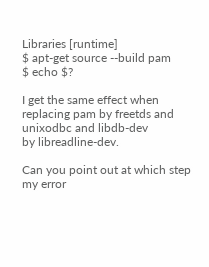Libraries [runtime]
$ apt-get source --build pam
$ echo $?

I get the same effect when replacing pam by freetds and unixodbc and libdb-dev
by libreadline-dev.

Can you point out at which step my error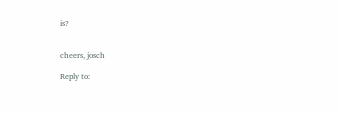is?


cheers, josch

Reply to: